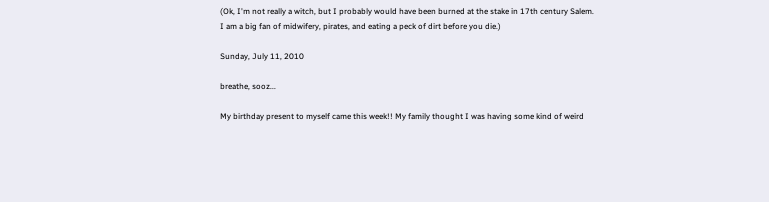(Ok, I'm not really a witch, but I probably would have been burned at the stake in 17th century Salem.
I am a big fan of midwifery, pirates, and eating a peck of dirt before you die.)

Sunday, July 11, 2010

breathe, sooz...

My birthday present to myself came this week!! My family thought I was having some kind of weird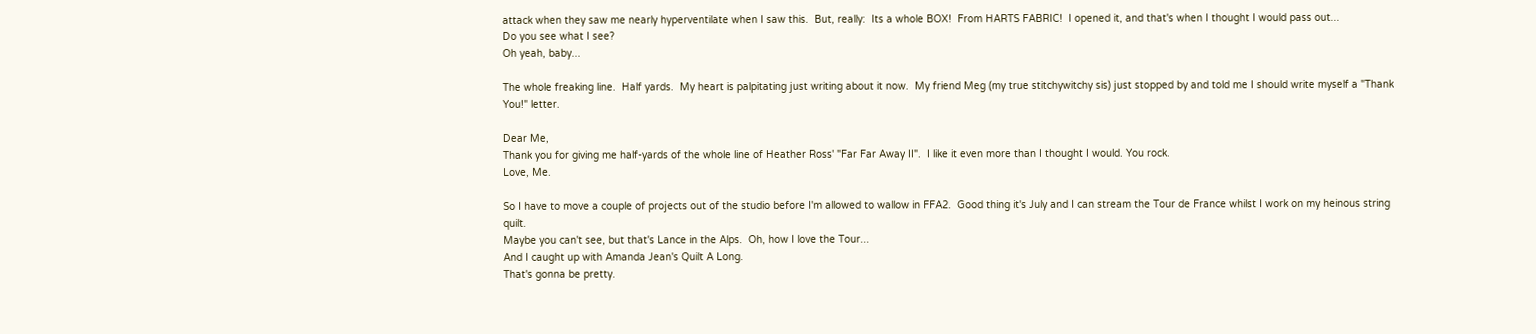attack when they saw me nearly hyperventilate when I saw this.  But, really:  Its a whole BOX!  From HARTS FABRIC!  I opened it, and that's when I thought I would pass out...
Do you see what I see?
Oh yeah, baby...

The whole freaking line.  Half yards.  My heart is palpitating just writing about it now.  My friend Meg (my true stitchywitchy sis) just stopped by and told me I should write myself a "Thank You!" letter.

Dear Me,
Thank you for giving me half-yards of the whole line of Heather Ross' "Far Far Away II".  I like it even more than I thought I would. You rock.
Love, Me.

So I have to move a couple of projects out of the studio before I'm allowed to wallow in FFA2.  Good thing it's July and I can stream the Tour de France whilst I work on my heinous string quilt.
Maybe you can't see, but that's Lance in the Alps.  Oh, how I love the Tour...
And I caught up with Amanda Jean's Quilt A Long.
That's gonna be pretty.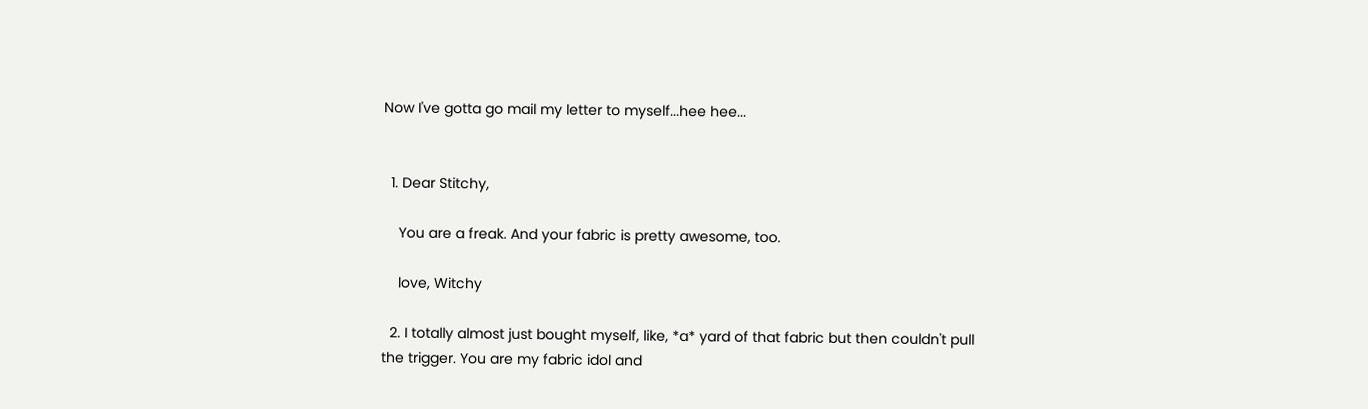Now I've gotta go mail my letter to myself...hee hee...


  1. Dear Stitchy,

    You are a freak. And your fabric is pretty awesome, too.

    love, Witchy

  2. I totally almost just bought myself, like, *a* yard of that fabric but then couldn't pull the trigger. You are my fabric idol and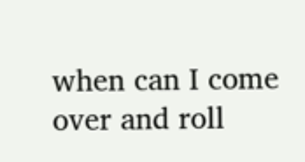when can I come over and roll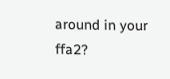around in your ffa2?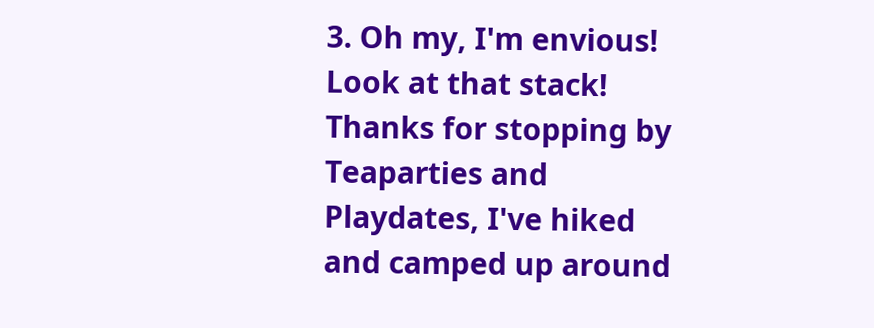3. Oh my, I'm envious! Look at that stack! Thanks for stopping by Teaparties and Playdates, I've hiked and camped up around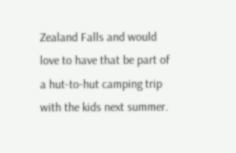Zealand Falls and would love to have that be part of a hut-to-hut camping trip with the kids next summer.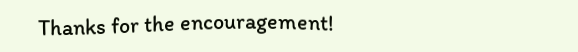Thanks for the encouragement!